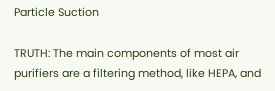Particle Suction

TRUTH: The main components of most air purifiers are a filtering method, like HEPA, and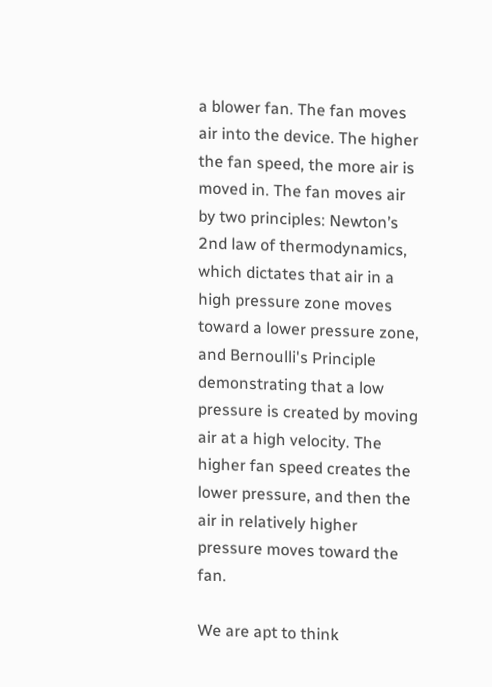a blower fan. The fan moves air into the device. The higher the fan speed, the more air is moved in. The fan moves air by two principles: Newton’s 2nd law of thermodynamics, which dictates that air in a high pressure zone moves toward a lower pressure zone, and Bernoulli's Principle demonstrating that a low pressure is created by moving air at a high velocity. The higher fan speed creates the lower pressure, and then the air in relatively higher pressure moves toward the fan.

We are apt to think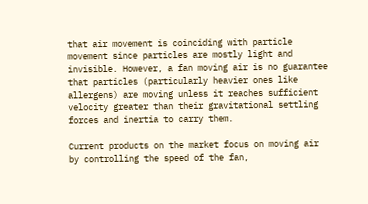that air movement is coinciding with particle movement since particles are mostly light and invisible. However, a fan moving air is no guarantee that particles (particularly heavier ones like allergens) are moving unless it reaches sufficient velocity greater than their gravitational settling forces and inertia to carry them.

Current products on the market focus on moving air by controlling the speed of the fan,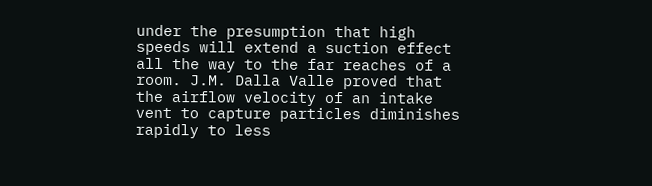under the presumption that high speeds will extend a suction effect all the way to the far reaches of a room. J.M. Dalla Valle proved that the airflow velocity of an intake vent to capture particles diminishes rapidly to less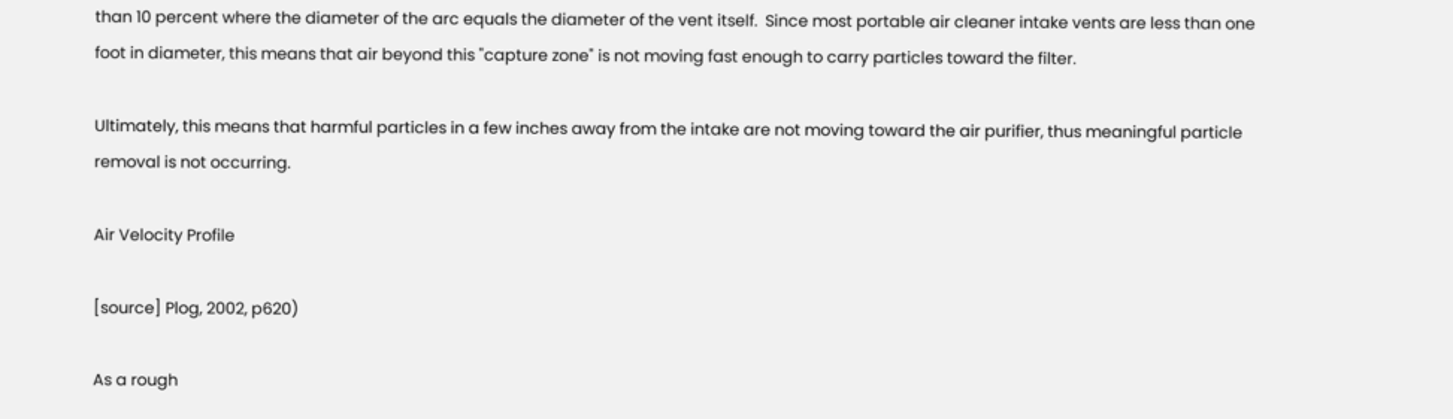than 10 percent where the diameter of the arc equals the diameter of the vent itself.  Since most portable air cleaner intake vents are less than one foot in diameter, this means that air beyond this "capture zone" is not moving fast enough to carry particles toward the filter.

Ultimately, this means that harmful particles in a few inches away from the intake are not moving toward the air purifier, thus meaningful particle removal is not occurring.

Air Velocity Profile

[source] Plog, 2002, p620)

As a rough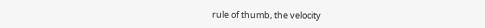rule of thumb, the velocity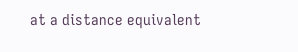at a distance equivalent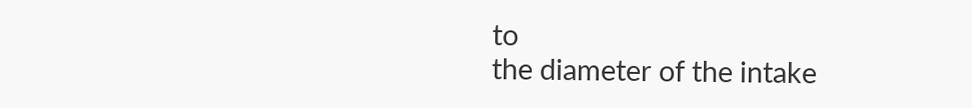to
the diameter of the intake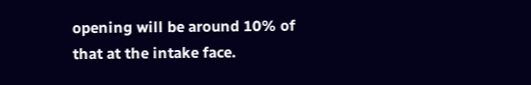opening will be around 10% of that at the intake face.